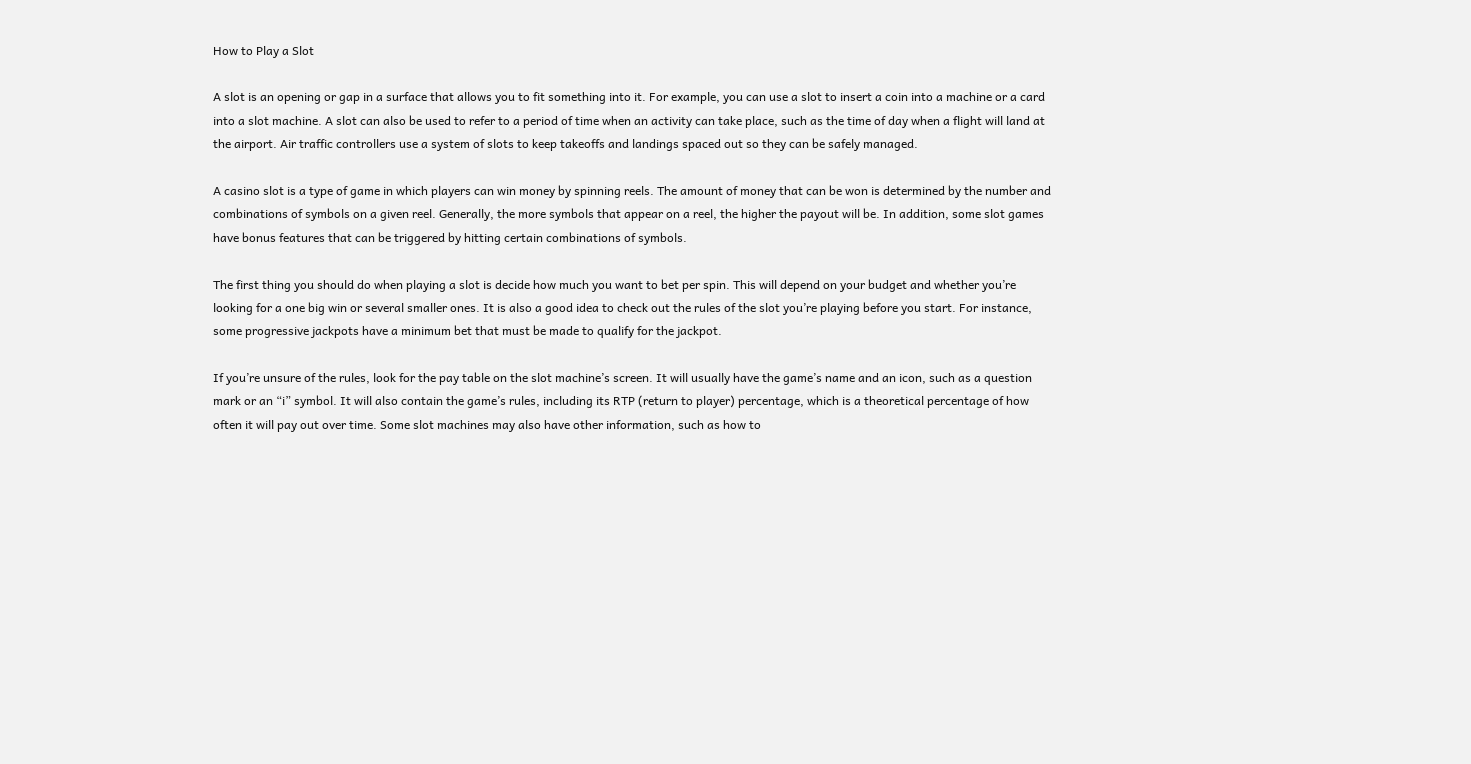How to Play a Slot

A slot is an opening or gap in a surface that allows you to fit something into it. For example, you can use a slot to insert a coin into a machine or a card into a slot machine. A slot can also be used to refer to a period of time when an activity can take place, such as the time of day when a flight will land at the airport. Air traffic controllers use a system of slots to keep takeoffs and landings spaced out so they can be safely managed.

A casino slot is a type of game in which players can win money by spinning reels. The amount of money that can be won is determined by the number and combinations of symbols on a given reel. Generally, the more symbols that appear on a reel, the higher the payout will be. In addition, some slot games have bonus features that can be triggered by hitting certain combinations of symbols.

The first thing you should do when playing a slot is decide how much you want to bet per spin. This will depend on your budget and whether you’re looking for a one big win or several smaller ones. It is also a good idea to check out the rules of the slot you’re playing before you start. For instance, some progressive jackpots have a minimum bet that must be made to qualify for the jackpot.

If you’re unsure of the rules, look for the pay table on the slot machine’s screen. It will usually have the game’s name and an icon, such as a question mark or an “i” symbol. It will also contain the game’s rules, including its RTP (return to player) percentage, which is a theoretical percentage of how often it will pay out over time. Some slot machines may also have other information, such as how to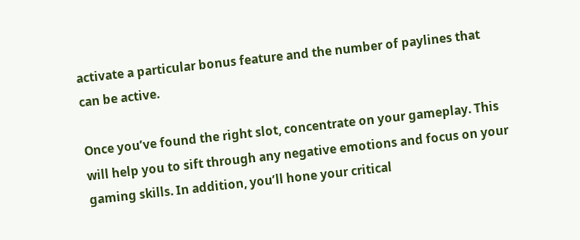activate a particular bonus feature and the number of paylines that can be active.

Once you’ve found the right slot, concentrate on your gameplay. This will help you to sift through any negative emotions and focus on your gaming skills. In addition, you’ll hone your critical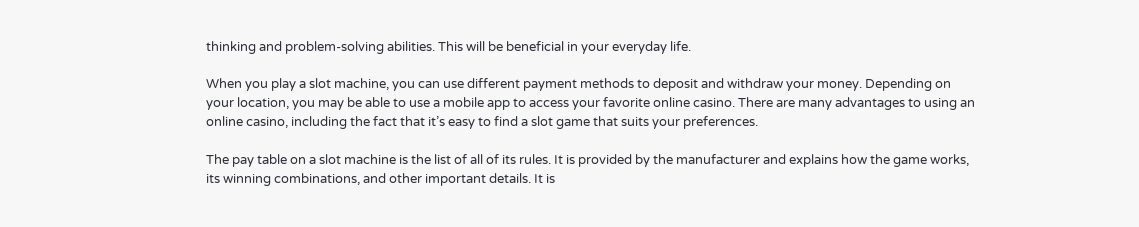thinking and problem-solving abilities. This will be beneficial in your everyday life.

When you play a slot machine, you can use different payment methods to deposit and withdraw your money. Depending on your location, you may be able to use a mobile app to access your favorite online casino. There are many advantages to using an online casino, including the fact that it’s easy to find a slot game that suits your preferences.

The pay table on a slot machine is the list of all of its rules. It is provided by the manufacturer and explains how the game works, its winning combinations, and other important details. It is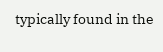typically found in the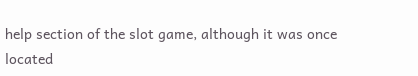help section of the slot game, although it was once located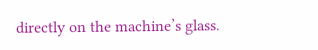directly on the machine’s glass.